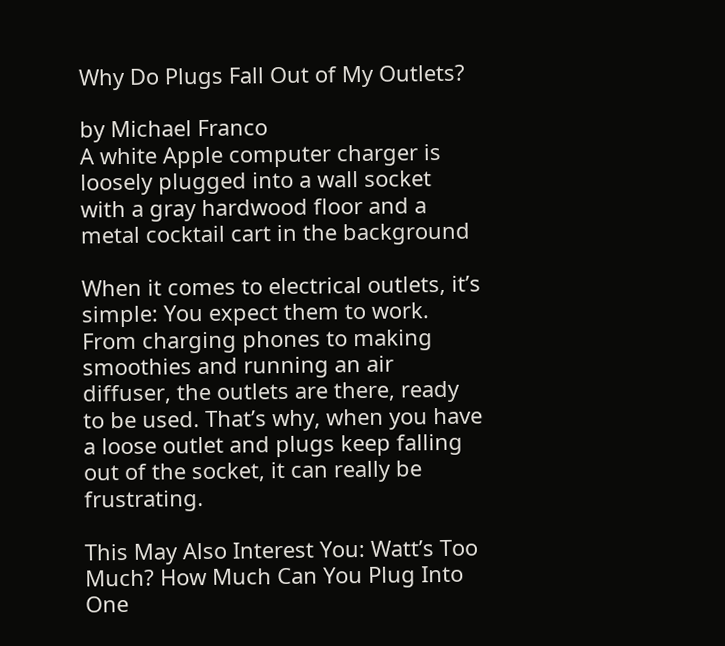Why Do Plugs Fall Out of My Outlets?

by Michael Franco
A white Apple computer charger is loosely plugged into a wall socket with a gray hardwood floor and a metal cocktail cart in the background

When it comes to electrical outlets, it’s simple: You expect them to work. From charging phones to making smoothies and running an air diffuser, the outlets are there, ready to be used. That’s why, when you have a loose outlet and plugs keep falling out of the socket, it can really be frustrating.

This May Also Interest You: Watt’s Too Much? How Much Can You Plug Into One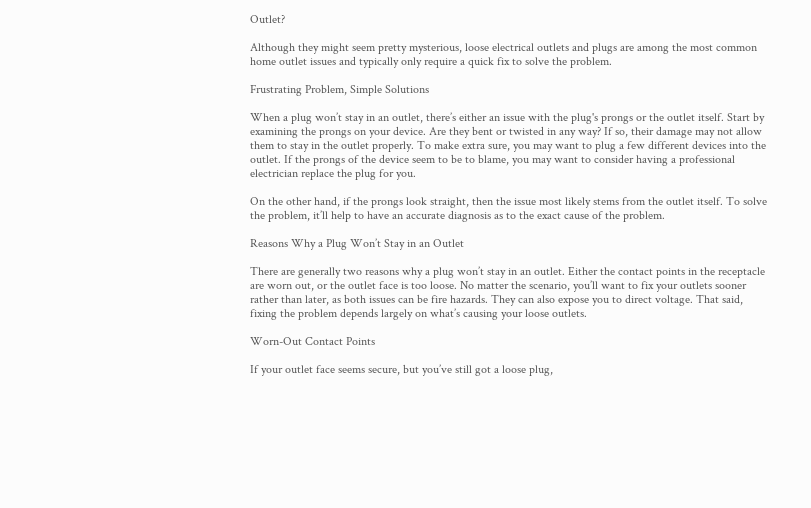Outlet?

Although they might seem pretty mysterious, loose electrical outlets and plugs are among the most common home outlet issues and typically only require a quick fix to solve the problem.

Frustrating Problem, Simple Solutions

When a plug won’t stay in an outlet, there’s either an issue with the plug's prongs or the outlet itself. Start by examining the prongs on your device. Are they bent or twisted in any way? If so, their damage may not allow them to stay in the outlet properly. To make extra sure, you may want to plug a few different devices into the outlet. If the prongs of the device seem to be to blame, you may want to consider having a professional electrician replace the plug for you.

On the other hand, if the prongs look straight, then the issue most likely stems from the outlet itself. To solve the problem, it’ll help to have an accurate diagnosis as to the exact cause of the problem.

Reasons Why a Plug Won’t Stay in an Outlet

There are generally two reasons why a plug won’t stay in an outlet. Either the contact points in the receptacle are worn out, or the outlet face is too loose. No matter the scenario, you’ll want to fix your outlets sooner rather than later, as both issues can be fire hazards. They can also expose you to direct voltage. That said, fixing the problem depends largely on what’s causing your loose outlets.

Worn-Out Contact Points

If your outlet face seems secure, but you’ve still got a loose plug,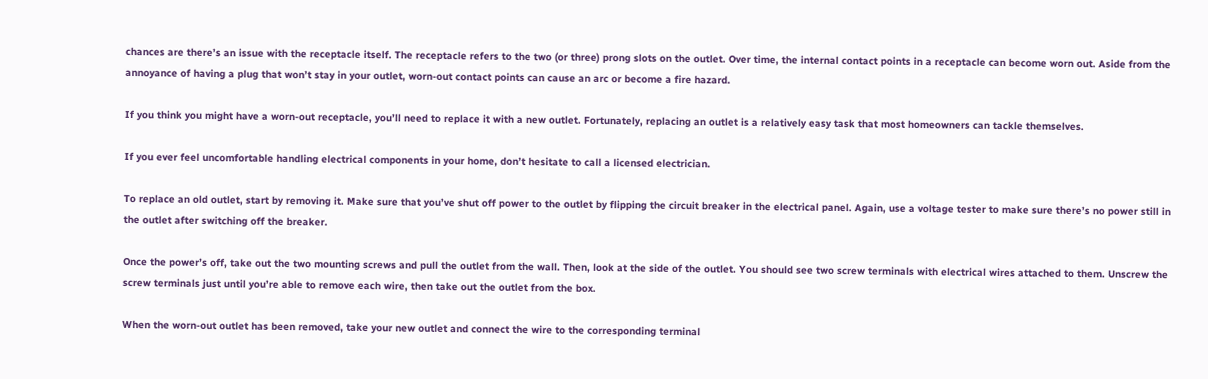chances are there’s an issue with the receptacle itself. The receptacle refers to the two (or three) prong slots on the outlet. Over time, the internal contact points in a receptacle can become worn out. Aside from the annoyance of having a plug that won’t stay in your outlet, worn-out contact points can cause an arc or become a fire hazard.

If you think you might have a worn-out receptacle, you’ll need to replace it with a new outlet. Fortunately, replacing an outlet is a relatively easy task that most homeowners can tackle themselves.

If you ever feel uncomfortable handling electrical components in your home, don’t hesitate to call a licensed electrician.

To replace an old outlet, start by removing it. Make sure that you’ve shut off power to the outlet by flipping the circuit breaker in the electrical panel. Again, use a voltage tester to make sure there’s no power still in the outlet after switching off the breaker.

Once the power’s off, take out the two mounting screws and pull the outlet from the wall. Then, look at the side of the outlet. You should see two screw terminals with electrical wires attached to them. Unscrew the screw terminals just until you’re able to remove each wire, then take out the outlet from the box.

When the worn-out outlet has been removed, take your new outlet and connect the wire to the corresponding terminal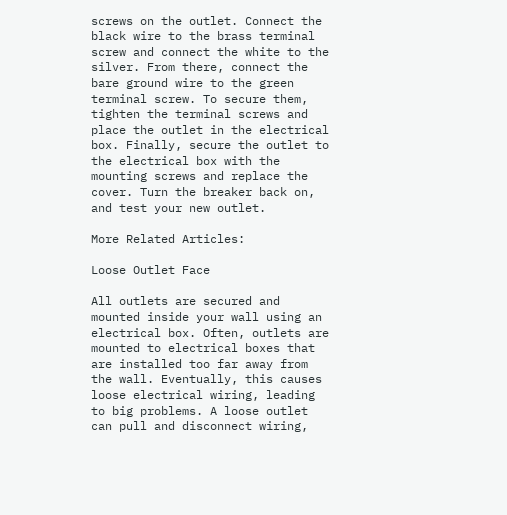screws on the outlet. Connect the black wire to the brass terminal screw and connect the white to the silver. From there, connect the bare ground wire to the green terminal screw. To secure them, tighten the terminal screws and place the outlet in the electrical box. Finally, secure the outlet to the electrical box with the mounting screws and replace the cover. Turn the breaker back on, and test your new outlet.

More Related Articles:

Loose Outlet Face

All outlets are secured and mounted inside your wall using an electrical box. Often, outlets are mounted to electrical boxes that are installed too far away from the wall. Eventually, this causes loose electrical wiring, leading to big problems. A loose outlet can pull and disconnect wiring,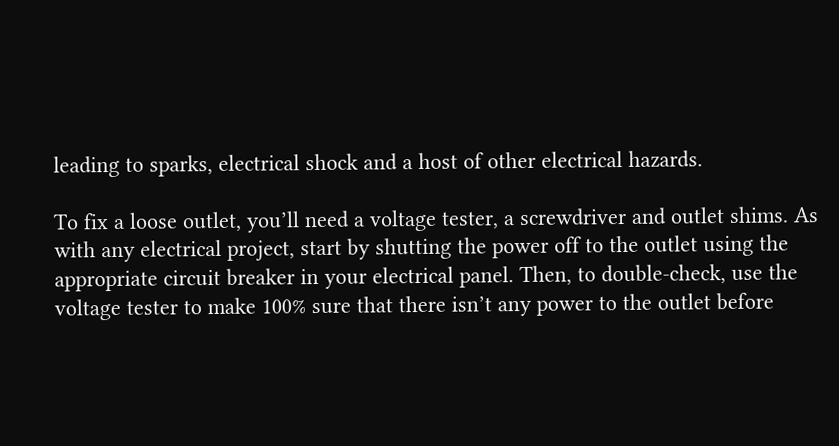leading to sparks, electrical shock and a host of other electrical hazards.

To fix a loose outlet, you’ll need a voltage tester, a screwdriver and outlet shims. As with any electrical project, start by shutting the power off to the outlet using the appropriate circuit breaker in your electrical panel. Then, to double-check, use the voltage tester to make 100% sure that there isn’t any power to the outlet before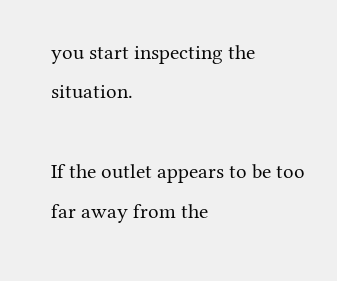you start inspecting the situation.

If the outlet appears to be too far away from the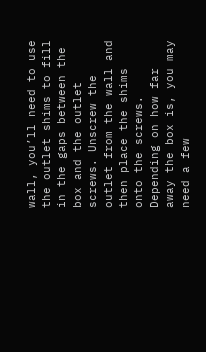wall, you’ll need to use the outlet shims to fill in the gaps between the box and the outlet screws. Unscrew the outlet from the wall and then place the shims onto the screws. Depending on how far away the box is, you may need a few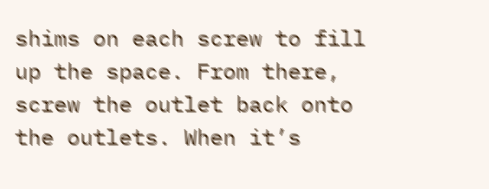shims on each screw to fill up the space. From there, screw the outlet back onto the outlets. When it’s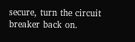secure, turn the circuit breaker back on.